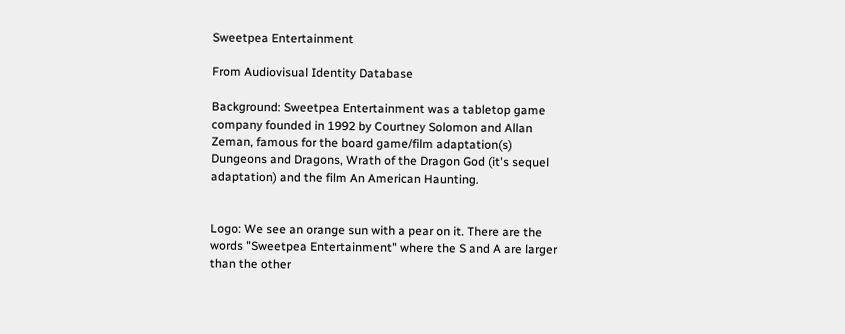Sweetpea Entertainment

From Audiovisual Identity Database

Background: Sweetpea Entertainment was a tabletop game company founded in 1992 by Courtney Solomon and Allan Zeman, famous for the board game/film adaptation(s) Dungeons and Dragons, Wrath of the Dragon God (it's sequel adaptation) and the film An American Haunting.


Logo: We see an orange sun with a pear on it. There are the words "Sweetpea Entertainment" where the S and A are larger than the other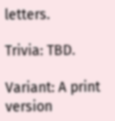letters.

Trivia: TBD.

Variant: A print version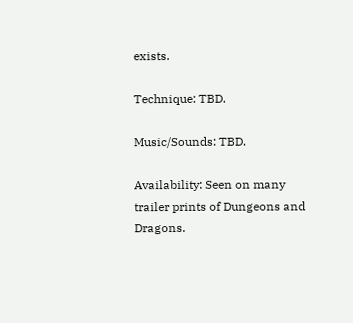exists.

Technique: TBD.

Music/Sounds: TBD.

Availability: Seen on many trailer prints of Dungeons and Dragons.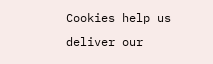Cookies help us deliver our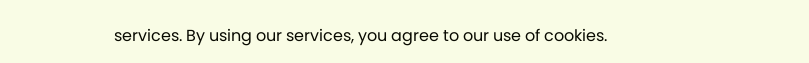services. By using our services, you agree to our use of cookies.